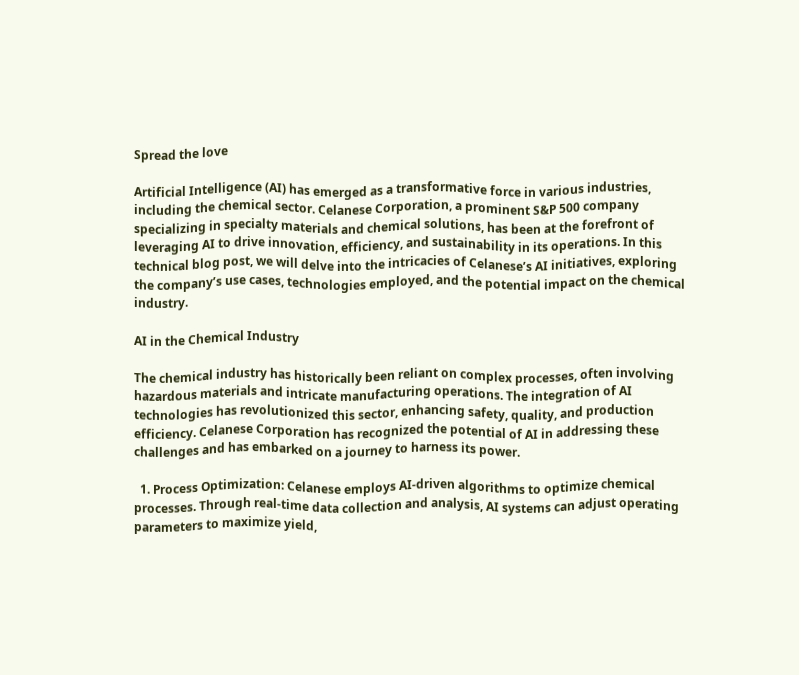Spread the love

Artificial Intelligence (AI) has emerged as a transformative force in various industries, including the chemical sector. Celanese Corporation, a prominent S&P 500 company specializing in specialty materials and chemical solutions, has been at the forefront of leveraging AI to drive innovation, efficiency, and sustainability in its operations. In this technical blog post, we will delve into the intricacies of Celanese’s AI initiatives, exploring the company’s use cases, technologies employed, and the potential impact on the chemical industry.

AI in the Chemical Industry

The chemical industry has historically been reliant on complex processes, often involving hazardous materials and intricate manufacturing operations. The integration of AI technologies has revolutionized this sector, enhancing safety, quality, and production efficiency. Celanese Corporation has recognized the potential of AI in addressing these challenges and has embarked on a journey to harness its power.

  1. Process Optimization: Celanese employs AI-driven algorithms to optimize chemical processes. Through real-time data collection and analysis, AI systems can adjust operating parameters to maximize yield,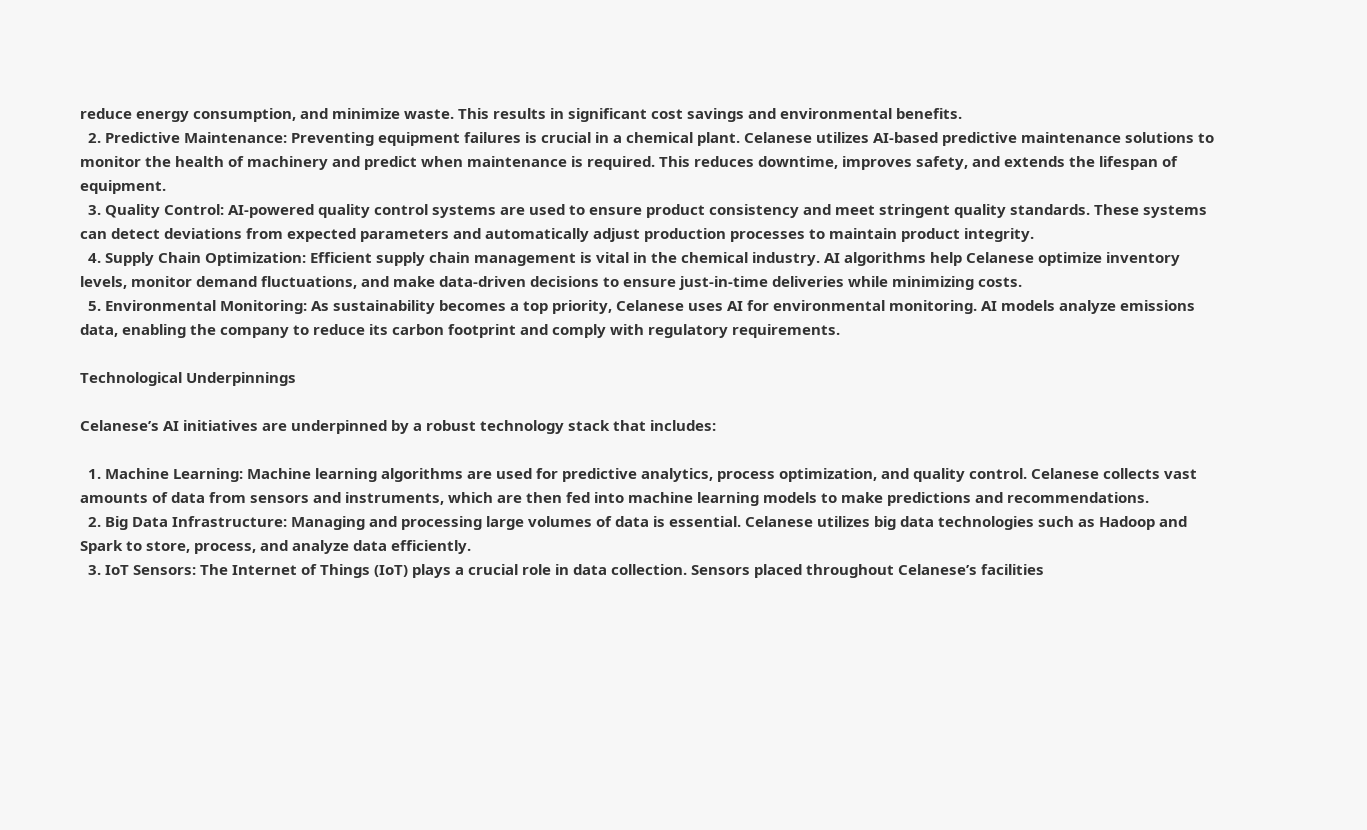reduce energy consumption, and minimize waste. This results in significant cost savings and environmental benefits.
  2. Predictive Maintenance: Preventing equipment failures is crucial in a chemical plant. Celanese utilizes AI-based predictive maintenance solutions to monitor the health of machinery and predict when maintenance is required. This reduces downtime, improves safety, and extends the lifespan of equipment.
  3. Quality Control: AI-powered quality control systems are used to ensure product consistency and meet stringent quality standards. These systems can detect deviations from expected parameters and automatically adjust production processes to maintain product integrity.
  4. Supply Chain Optimization: Efficient supply chain management is vital in the chemical industry. AI algorithms help Celanese optimize inventory levels, monitor demand fluctuations, and make data-driven decisions to ensure just-in-time deliveries while minimizing costs.
  5. Environmental Monitoring: As sustainability becomes a top priority, Celanese uses AI for environmental monitoring. AI models analyze emissions data, enabling the company to reduce its carbon footprint and comply with regulatory requirements.

Technological Underpinnings

Celanese’s AI initiatives are underpinned by a robust technology stack that includes:

  1. Machine Learning: Machine learning algorithms are used for predictive analytics, process optimization, and quality control. Celanese collects vast amounts of data from sensors and instruments, which are then fed into machine learning models to make predictions and recommendations.
  2. Big Data Infrastructure: Managing and processing large volumes of data is essential. Celanese utilizes big data technologies such as Hadoop and Spark to store, process, and analyze data efficiently.
  3. IoT Sensors: The Internet of Things (IoT) plays a crucial role in data collection. Sensors placed throughout Celanese’s facilities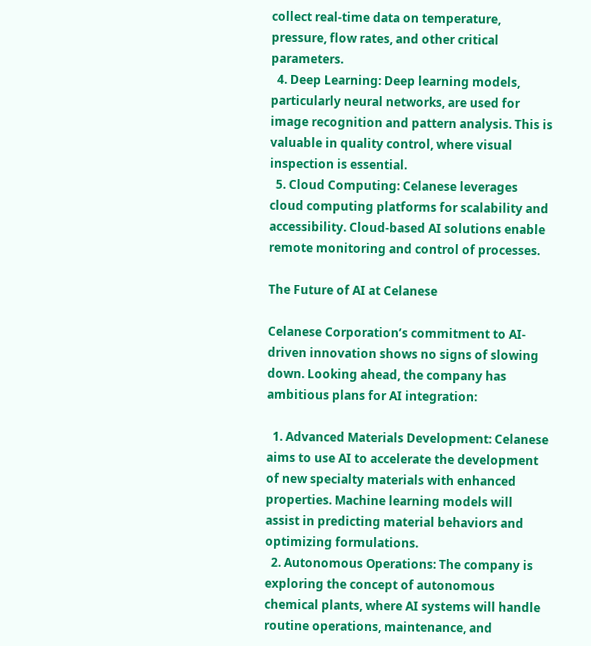collect real-time data on temperature, pressure, flow rates, and other critical parameters.
  4. Deep Learning: Deep learning models, particularly neural networks, are used for image recognition and pattern analysis. This is valuable in quality control, where visual inspection is essential.
  5. Cloud Computing: Celanese leverages cloud computing platforms for scalability and accessibility. Cloud-based AI solutions enable remote monitoring and control of processes.

The Future of AI at Celanese

Celanese Corporation’s commitment to AI-driven innovation shows no signs of slowing down. Looking ahead, the company has ambitious plans for AI integration:

  1. Advanced Materials Development: Celanese aims to use AI to accelerate the development of new specialty materials with enhanced properties. Machine learning models will assist in predicting material behaviors and optimizing formulations.
  2. Autonomous Operations: The company is exploring the concept of autonomous chemical plants, where AI systems will handle routine operations, maintenance, and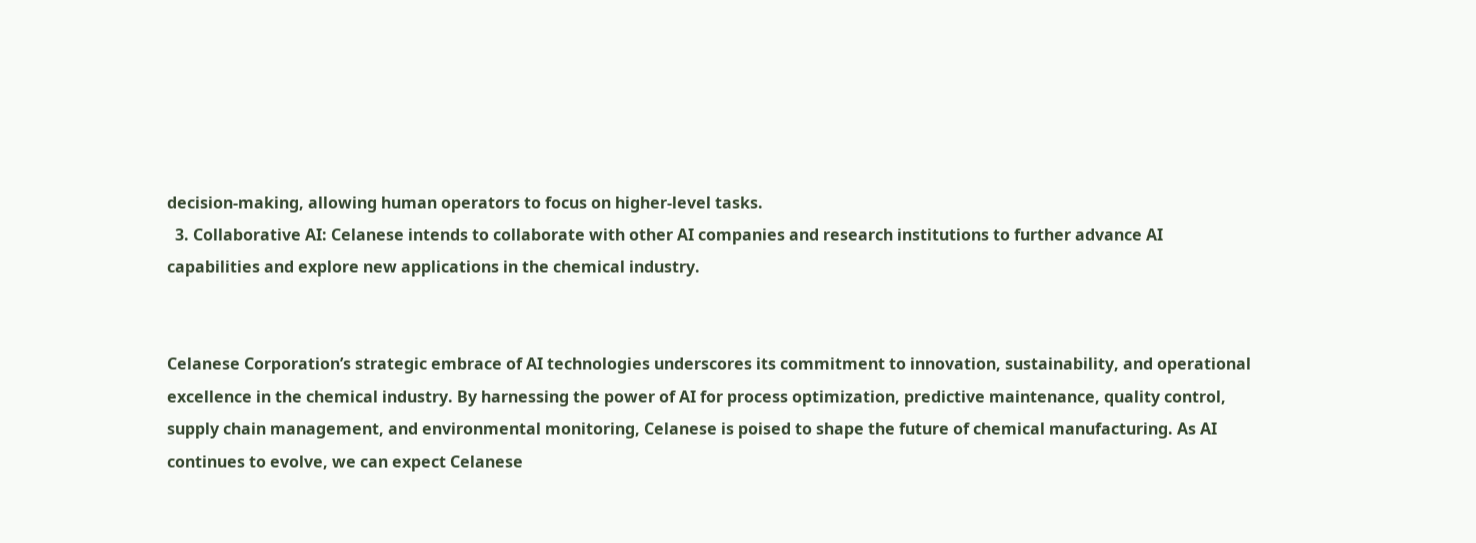decision-making, allowing human operators to focus on higher-level tasks.
  3. Collaborative AI: Celanese intends to collaborate with other AI companies and research institutions to further advance AI capabilities and explore new applications in the chemical industry.


Celanese Corporation’s strategic embrace of AI technologies underscores its commitment to innovation, sustainability, and operational excellence in the chemical industry. By harnessing the power of AI for process optimization, predictive maintenance, quality control, supply chain management, and environmental monitoring, Celanese is poised to shape the future of chemical manufacturing. As AI continues to evolve, we can expect Celanese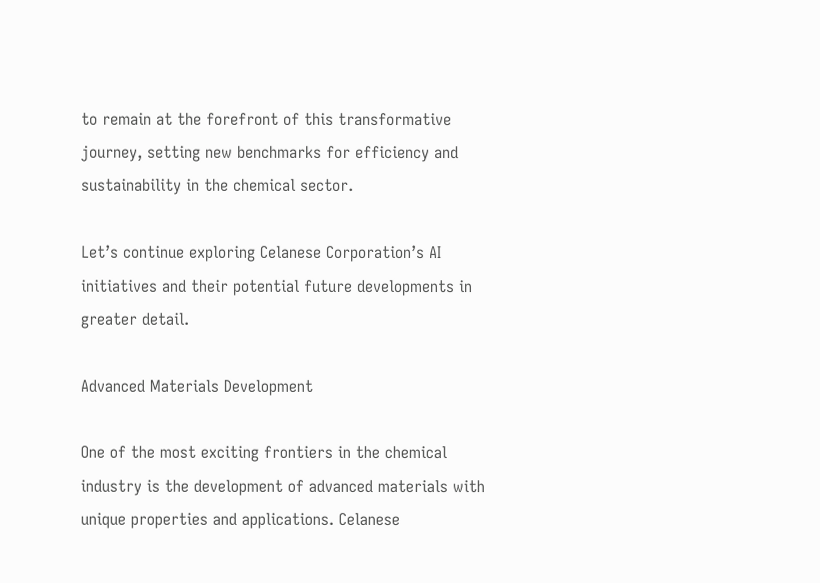to remain at the forefront of this transformative journey, setting new benchmarks for efficiency and sustainability in the chemical sector.

Let’s continue exploring Celanese Corporation’s AI initiatives and their potential future developments in greater detail.

Advanced Materials Development

One of the most exciting frontiers in the chemical industry is the development of advanced materials with unique properties and applications. Celanese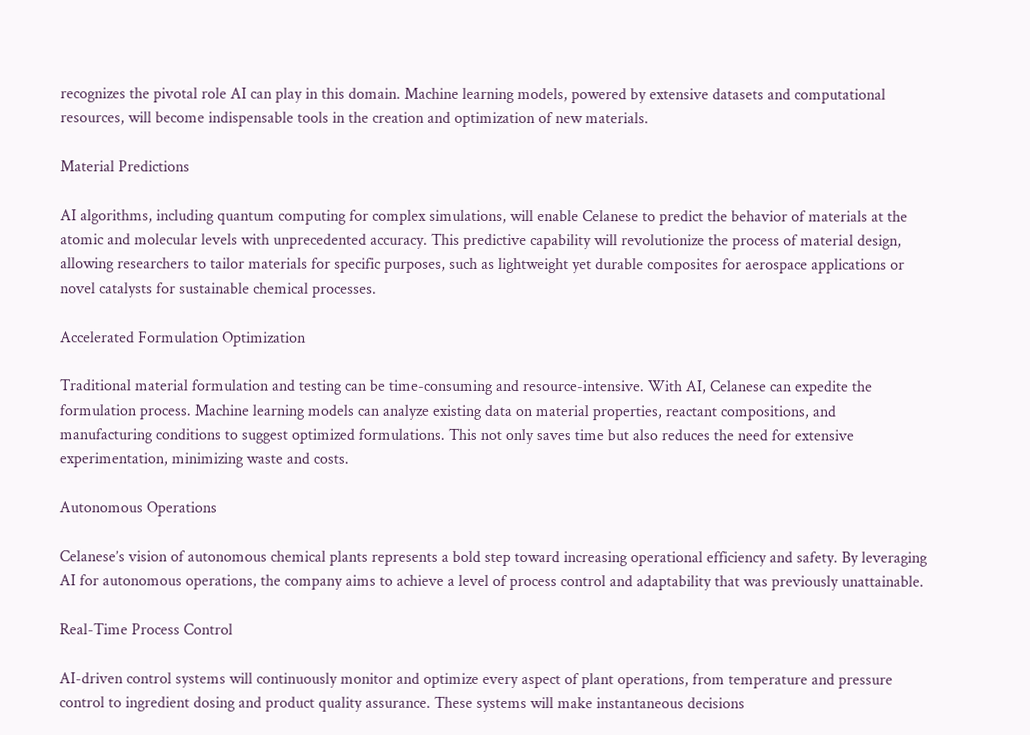recognizes the pivotal role AI can play in this domain. Machine learning models, powered by extensive datasets and computational resources, will become indispensable tools in the creation and optimization of new materials.

Material Predictions

AI algorithms, including quantum computing for complex simulations, will enable Celanese to predict the behavior of materials at the atomic and molecular levels with unprecedented accuracy. This predictive capability will revolutionize the process of material design, allowing researchers to tailor materials for specific purposes, such as lightweight yet durable composites for aerospace applications or novel catalysts for sustainable chemical processes.

Accelerated Formulation Optimization

Traditional material formulation and testing can be time-consuming and resource-intensive. With AI, Celanese can expedite the formulation process. Machine learning models can analyze existing data on material properties, reactant compositions, and manufacturing conditions to suggest optimized formulations. This not only saves time but also reduces the need for extensive experimentation, minimizing waste and costs.

Autonomous Operations

Celanese’s vision of autonomous chemical plants represents a bold step toward increasing operational efficiency and safety. By leveraging AI for autonomous operations, the company aims to achieve a level of process control and adaptability that was previously unattainable.

Real-Time Process Control

AI-driven control systems will continuously monitor and optimize every aspect of plant operations, from temperature and pressure control to ingredient dosing and product quality assurance. These systems will make instantaneous decisions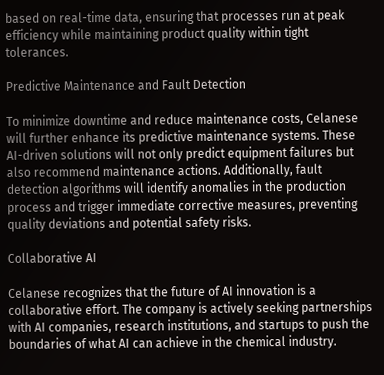based on real-time data, ensuring that processes run at peak efficiency while maintaining product quality within tight tolerances.

Predictive Maintenance and Fault Detection

To minimize downtime and reduce maintenance costs, Celanese will further enhance its predictive maintenance systems. These AI-driven solutions will not only predict equipment failures but also recommend maintenance actions. Additionally, fault detection algorithms will identify anomalies in the production process and trigger immediate corrective measures, preventing quality deviations and potential safety risks.

Collaborative AI

Celanese recognizes that the future of AI innovation is a collaborative effort. The company is actively seeking partnerships with AI companies, research institutions, and startups to push the boundaries of what AI can achieve in the chemical industry.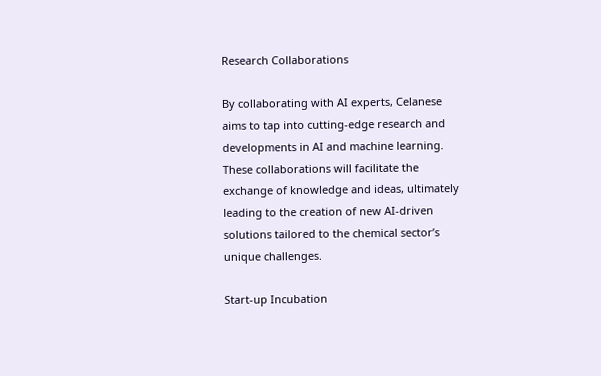Research Collaborations

By collaborating with AI experts, Celanese aims to tap into cutting-edge research and developments in AI and machine learning. These collaborations will facilitate the exchange of knowledge and ideas, ultimately leading to the creation of new AI-driven solutions tailored to the chemical sector’s unique challenges.

Start-up Incubation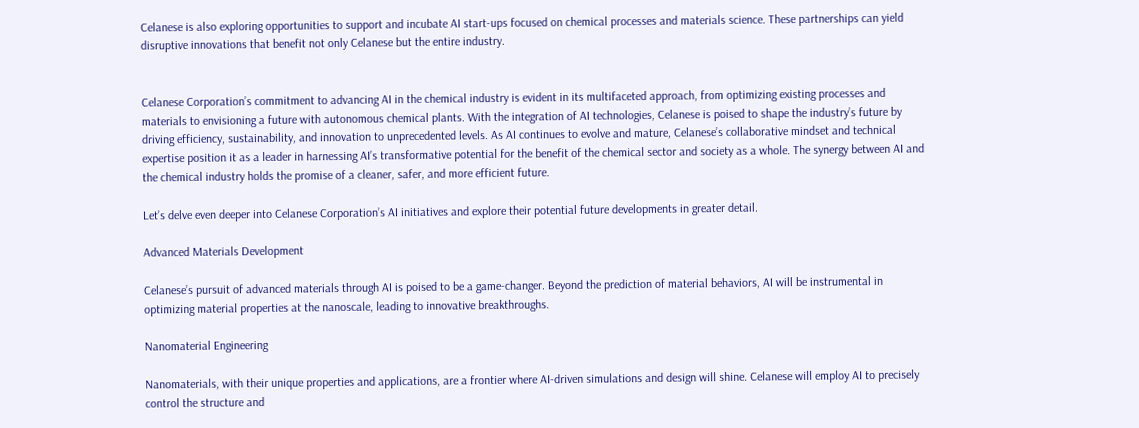Celanese is also exploring opportunities to support and incubate AI start-ups focused on chemical processes and materials science. These partnerships can yield disruptive innovations that benefit not only Celanese but the entire industry.


Celanese Corporation’s commitment to advancing AI in the chemical industry is evident in its multifaceted approach, from optimizing existing processes and materials to envisioning a future with autonomous chemical plants. With the integration of AI technologies, Celanese is poised to shape the industry’s future by driving efficiency, sustainability, and innovation to unprecedented levels. As AI continues to evolve and mature, Celanese’s collaborative mindset and technical expertise position it as a leader in harnessing AI’s transformative potential for the benefit of the chemical sector and society as a whole. The synergy between AI and the chemical industry holds the promise of a cleaner, safer, and more efficient future.

Let’s delve even deeper into Celanese Corporation’s AI initiatives and explore their potential future developments in greater detail.

Advanced Materials Development

Celanese’s pursuit of advanced materials through AI is poised to be a game-changer. Beyond the prediction of material behaviors, AI will be instrumental in optimizing material properties at the nanoscale, leading to innovative breakthroughs.

Nanomaterial Engineering

Nanomaterials, with their unique properties and applications, are a frontier where AI-driven simulations and design will shine. Celanese will employ AI to precisely control the structure and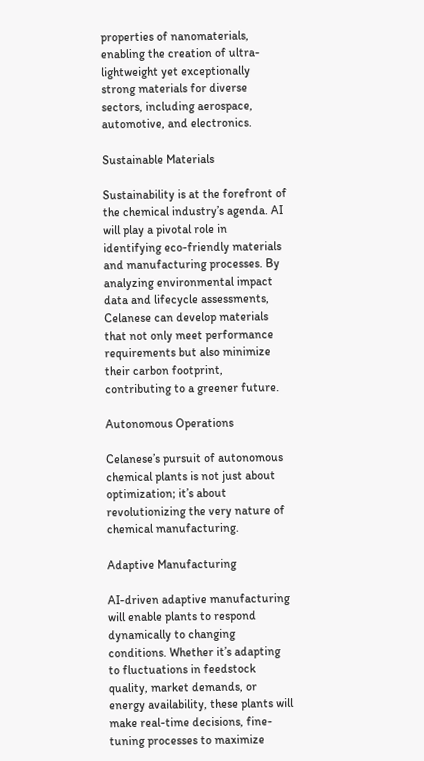properties of nanomaterials, enabling the creation of ultra-lightweight yet exceptionally strong materials for diverse sectors, including aerospace, automotive, and electronics.

Sustainable Materials

Sustainability is at the forefront of the chemical industry’s agenda. AI will play a pivotal role in identifying eco-friendly materials and manufacturing processes. By analyzing environmental impact data and lifecycle assessments, Celanese can develop materials that not only meet performance requirements but also minimize their carbon footprint, contributing to a greener future.

Autonomous Operations

Celanese’s pursuit of autonomous chemical plants is not just about optimization; it’s about revolutionizing the very nature of chemical manufacturing.

Adaptive Manufacturing

AI-driven adaptive manufacturing will enable plants to respond dynamically to changing conditions. Whether it’s adapting to fluctuations in feedstock quality, market demands, or energy availability, these plants will make real-time decisions, fine-tuning processes to maximize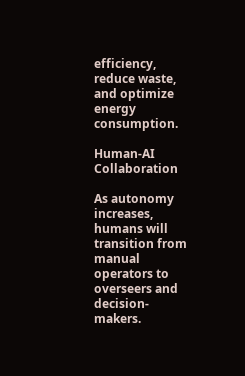efficiency, reduce waste, and optimize energy consumption.

Human-AI Collaboration

As autonomy increases, humans will transition from manual operators to overseers and decision-makers.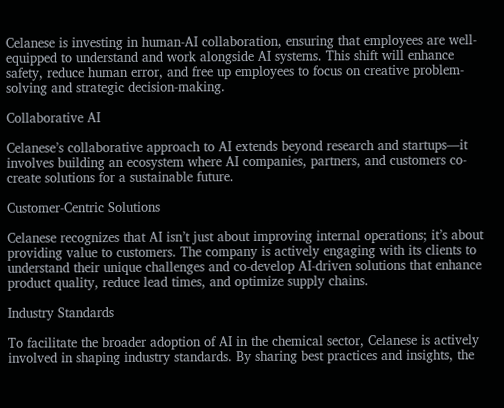Celanese is investing in human-AI collaboration, ensuring that employees are well-equipped to understand and work alongside AI systems. This shift will enhance safety, reduce human error, and free up employees to focus on creative problem-solving and strategic decision-making.

Collaborative AI

Celanese’s collaborative approach to AI extends beyond research and startups—it involves building an ecosystem where AI companies, partners, and customers co-create solutions for a sustainable future.

Customer-Centric Solutions

Celanese recognizes that AI isn’t just about improving internal operations; it’s about providing value to customers. The company is actively engaging with its clients to understand their unique challenges and co-develop AI-driven solutions that enhance product quality, reduce lead times, and optimize supply chains.

Industry Standards

To facilitate the broader adoption of AI in the chemical sector, Celanese is actively involved in shaping industry standards. By sharing best practices and insights, the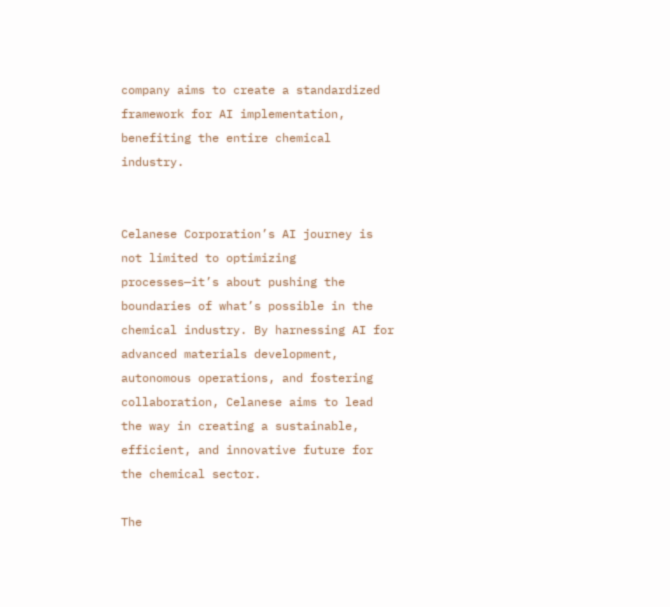company aims to create a standardized framework for AI implementation, benefiting the entire chemical industry.


Celanese Corporation’s AI journey is not limited to optimizing processes—it’s about pushing the boundaries of what’s possible in the chemical industry. By harnessing AI for advanced materials development, autonomous operations, and fostering collaboration, Celanese aims to lead the way in creating a sustainable, efficient, and innovative future for the chemical sector.

The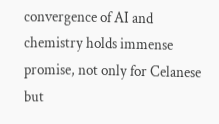convergence of AI and chemistry holds immense promise, not only for Celanese but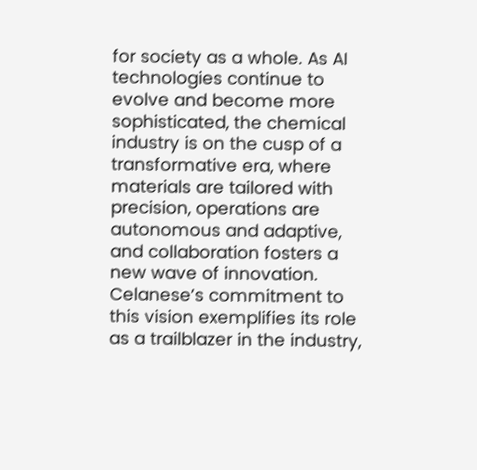for society as a whole. As AI technologies continue to evolve and become more sophisticated, the chemical industry is on the cusp of a transformative era, where materials are tailored with precision, operations are autonomous and adaptive, and collaboration fosters a new wave of innovation. Celanese’s commitment to this vision exemplifies its role as a trailblazer in the industry,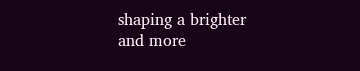shaping a brighter and more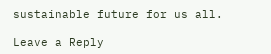sustainable future for us all.

Leave a Reply